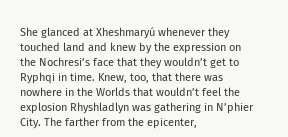She glanced at Xheshmaryú whenever they touched land and knew by the expression on the Nochresi’s face that they wouldn’t get to Ryphqi in time. Knew, too, that there was nowhere in the Worlds that wouldn’t feel the explosion Rhyshladlyn was gathering in N’phier City. The farther from the epicenter,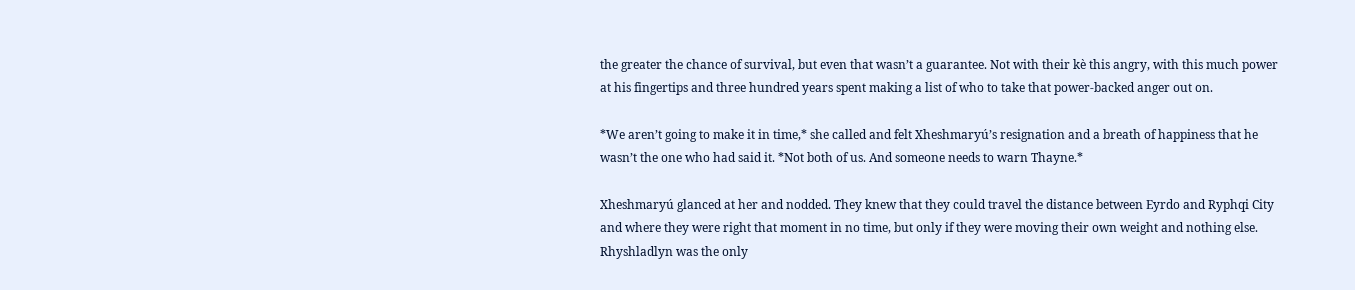the greater the chance of survival, but even that wasn’t a guarantee. Not with their kè this angry, with this much power at his fingertips and three hundred years spent making a list of who to take that power-backed anger out on.

*We aren’t going to make it in time,* she called and felt Xheshmaryú’s resignation and a breath of happiness that he wasn’t the one who had said it. *Not both of us. And someone needs to warn Thayne.*

Xheshmaryú glanced at her and nodded. They knew that they could travel the distance between Eyrdo and Ryphqi City and where they were right that moment in no time, but only if they were moving their own weight and nothing else. Rhyshladlyn was the only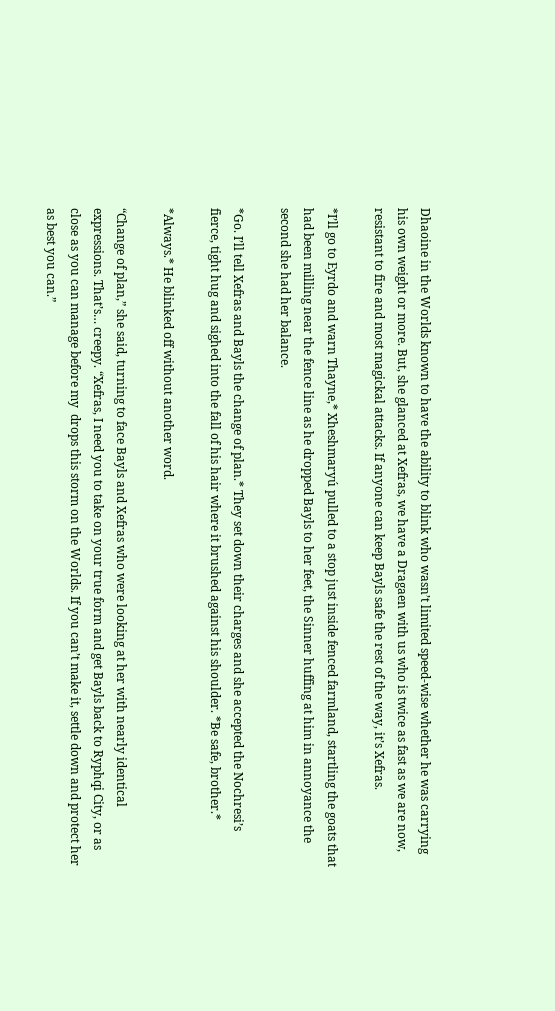Dhaoine in the Worlds known to have the ability to blink who wasn’t limited speed-wise whether he was carrying his own weight or more. But, she glanced at Xefras, we have a Dragaen with us who is twice as fast as we are now, resistant to fire and most magickal attacks. If anyone can keep Bayls safe the rest of the way, it’s Xefras.

*I’ll go to Eyrdo and warn Thayne,* Xheshmaryú pulled to a stop just inside fenced farmland, startling the goats that had been milling near the fence line as he dropped Bayls to her feet, the Sinner huffing at him in annoyance the second she had her balance.

*Go. I’ll tell Xefras and Bayls the change of plan.* They set down their charges and she accepted the Nochresi’s fierce, tight hug and sighed into the fall of his hair where it brushed against his shoulder. *Be safe, brother.*

*Always.* He blinked off without another word.

“Change of plan,” she said, turning to face Bayls and Xefras who were looking at her with nearly identical expressions. That’s… creepy. “Xefras, I need you to take on your true form and get Bayls back to Ryphqi City, or as close as you can manage before my  drops this storm on the Worlds. If you can’t make it, settle down and protect her as best you can.”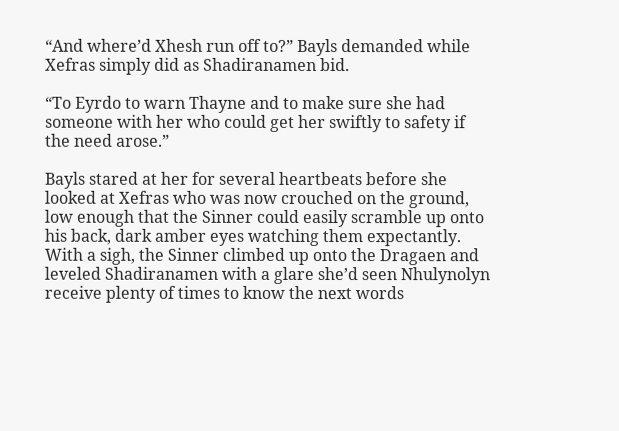“And where’d Xhesh run off to?” Bayls demanded while Xefras simply did as Shadiranamen bid.

“To Eyrdo to warn Thayne and to make sure she had someone with her who could get her swiftly to safety if the need arose.”

Bayls stared at her for several heartbeats before she looked at Xefras who was now crouched on the ground, low enough that the Sinner could easily scramble up onto his back, dark amber eyes watching them expectantly. With a sigh, the Sinner climbed up onto the Dragaen and leveled Shadiranamen with a glare she’d seen Nhulynolyn receive plenty of times to know the next words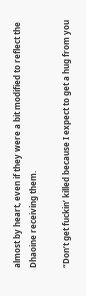almost by heart, even if they were a bit modified to reflect the Dhaoine receiving them.

“Don’t get fuckin’ killed because I expect to get a hug from you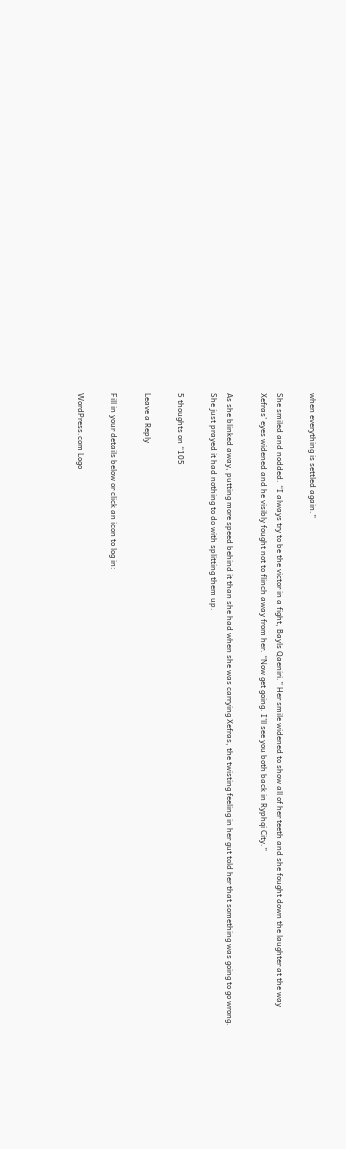when everything is settled again.”

She smiled and nodded. “I always try to be the victor in a fight, Bayls Qaeniri.” Her smile widened to show all of her teeth and she fought down the laughter at the way Xefras’ eyes widened and he visibly fought not to flinch away from her. “Now get going. I’ll see you both back in Ryphqi City.”

As she blinked away, putting more speed behind it than she had when she was carrying Xefras, the twisting feeling in her gut told her that something was going to go wrong. She just prayed it had nothing to do with splitting them up.

5 thoughts on “105

Leave a Reply

Fill in your details below or click an icon to log in:

WordPress.com Logo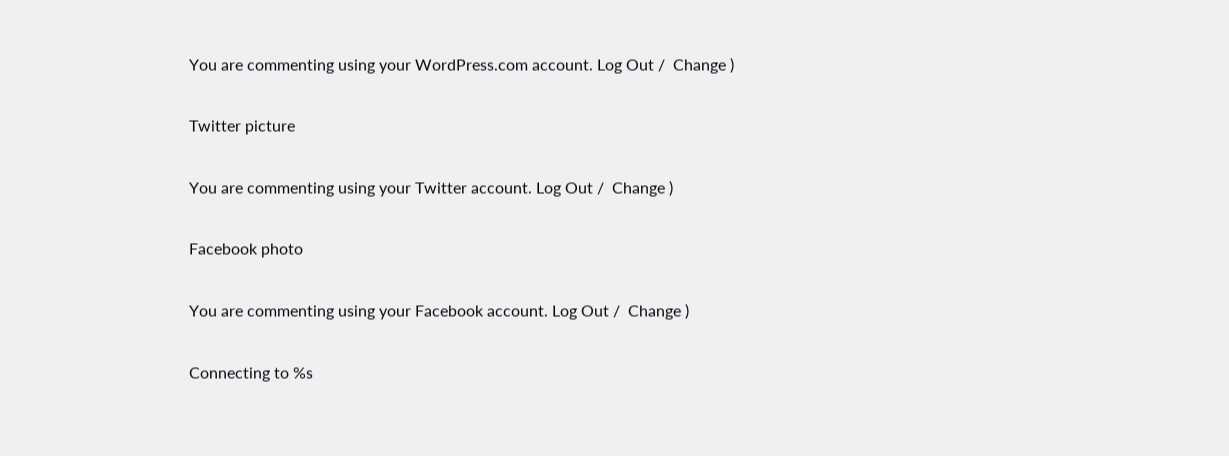You are commenting using your WordPress.com account. Log Out /  Change )

Twitter picture

You are commenting using your Twitter account. Log Out /  Change )

Facebook photo

You are commenting using your Facebook account. Log Out /  Change )

Connecting to %s